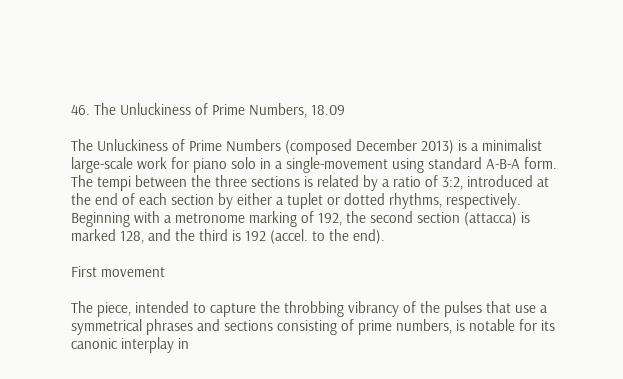46. The Unluckiness of Prime Numbers, 18.09

The Unluckiness of Prime Numbers (composed December 2013) is a minimalist large-scale work for piano solo in a single-movement using standard A-B-A form. The tempi between the three sections is related by a ratio of 3:2, introduced at the end of each section by either a tuplet or dotted rhythms, respectively. Beginning with a metronome marking of 192, the second section (attacca) is marked 128, and the third is 192 (accel. to the end).

First movement

The piece, intended to capture the throbbing vibrancy of the pulses that use a symmetrical phrases and sections consisting of prime numbers, is notable for its canonic interplay in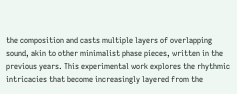the composition and casts multiple layers of overlapping sound, akin to other minimalist phase pieces, written in the previous years. This experimental work explores the rhythmic intricacies that become increasingly layered from the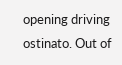opening driving ostinato. Out of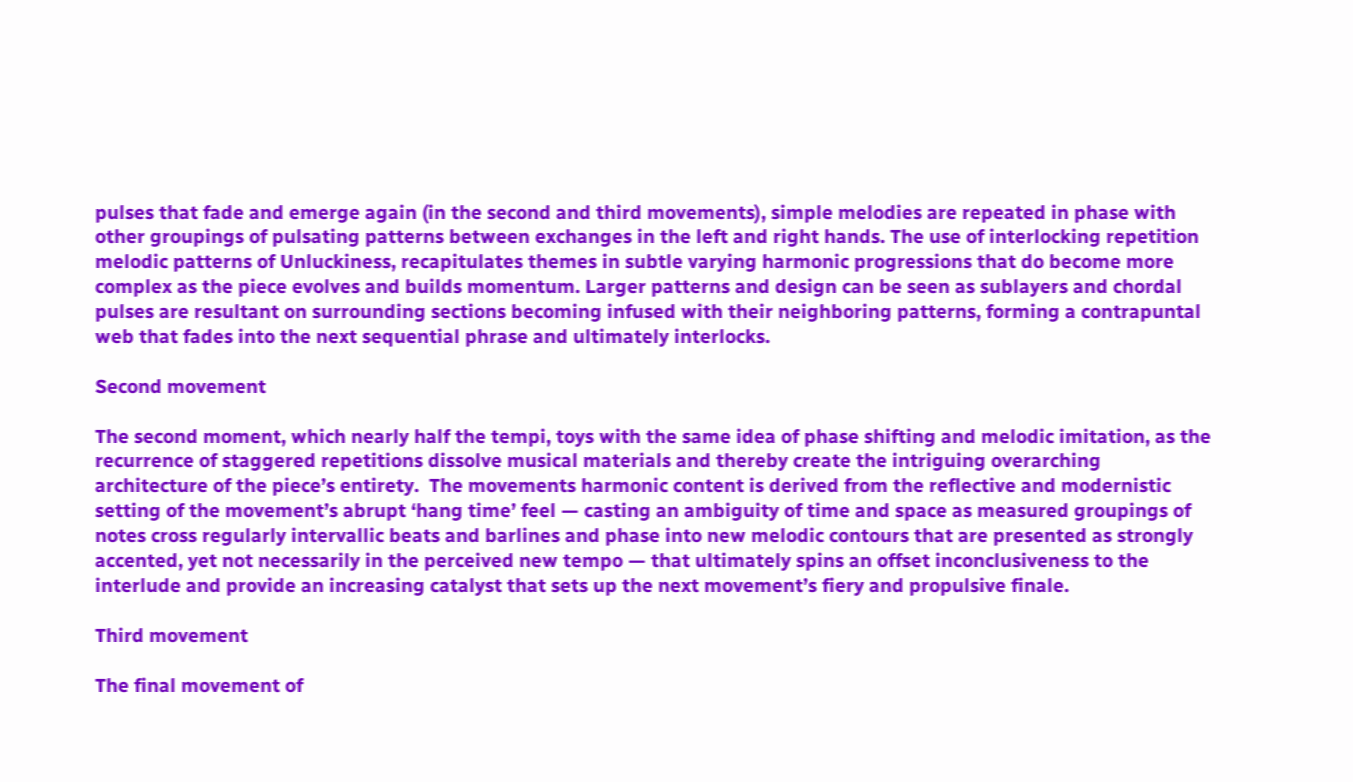pulses that fade and emerge again (in the second and third movements), simple melodies are repeated in phase with other groupings of pulsating patterns between exchanges in the left and right hands. The use of interlocking repetition melodic patterns of Unluckiness, recapitulates themes in subtle varying harmonic progressions that do become more complex as the piece evolves and builds momentum. Larger patterns and design can be seen as sublayers and chordal pulses are resultant on surrounding sections becoming infused with their neighboring patterns, forming a contrapuntal web that fades into the next sequential phrase and ultimately interlocks.

Second movement

The second moment, which nearly half the tempi, toys with the same idea of phase shifting and melodic imitation, as the recurrence of staggered repetitions dissolve musical materials and thereby create the intriguing overarching architecture of the piece’s entirety.  The movements harmonic content is derived from the reflective and modernistic setting of the movement’s abrupt ‘hang time’ feel — casting an ambiguity of time and space as measured groupings of notes cross regularly intervallic beats and barlines and phase into new melodic contours that are presented as strongly accented, yet not necessarily in the perceived new tempo — that ultimately spins an offset inconclusiveness to the interlude and provide an increasing catalyst that sets up the next movement’s fiery and propulsive finale.

Third movement

The final movement of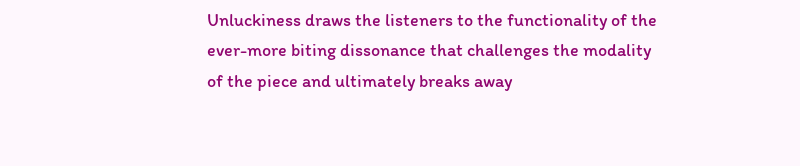Unluckiness draws the listeners to the functionality of the ever-more biting dissonance that challenges the modality of the piece and ultimately breaks away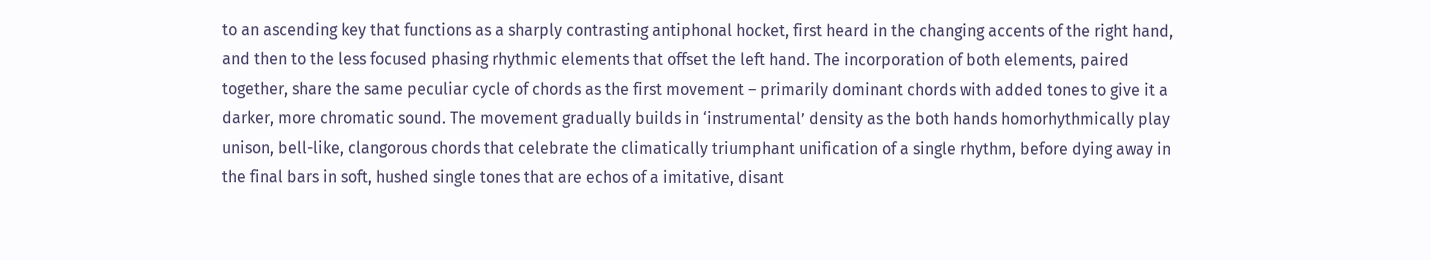to an ascending key that functions as a sharply contrasting antiphonal hocket, first heard in the changing accents of the right hand, and then to the less focused phasing rhythmic elements that offset the left hand. The incorporation of both elements, paired together, share the same peculiar cycle of chords as the first movement – primarily dominant chords with added tones to give it a darker, more chromatic sound. The movement gradually builds in ‘instrumental’ density as the both hands homorhythmically play unison, bell-like, clangorous chords that celebrate the climatically triumphant unification of a single rhythm, before dying away in the final bars in soft, hushed single tones that are echos of a imitative, disant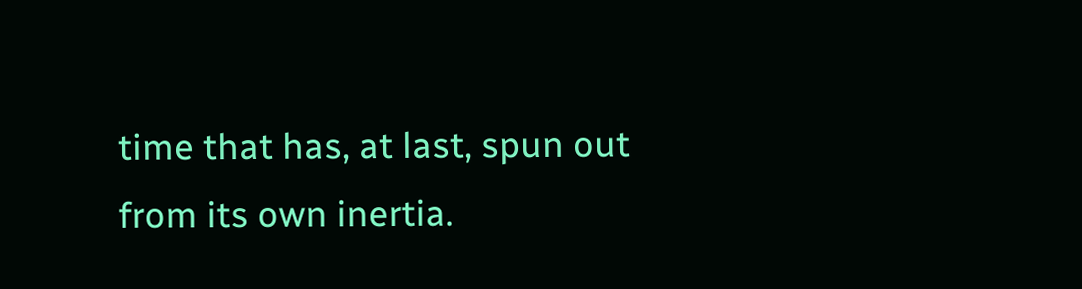time that has, at last, spun out from its own inertia.